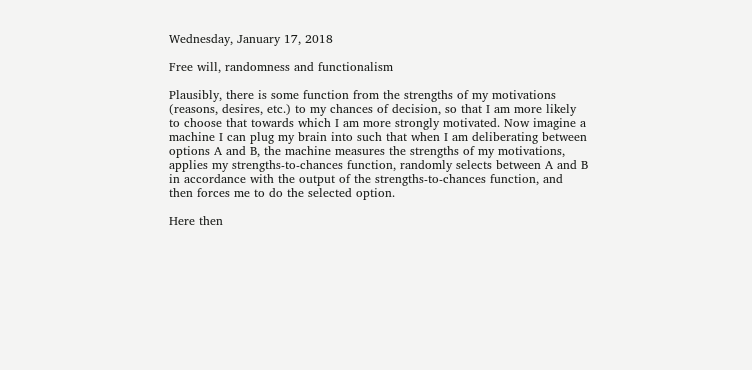Wednesday, January 17, 2018

Free will, randomness and functionalism

Plausibly, there is some function from the strengths of my motivations (reasons, desires, etc.) to my chances of decision, so that I am more likely to choose that towards which I am more strongly motivated. Now imagine a machine I can plug my brain into such that when I am deliberating between options A and B, the machine measures the strengths of my motivations, applies my strengths-to-chances function, randomly selects between A and B in accordance with the output of the strengths-to-chances function, and then forces me to do the selected option.

Here then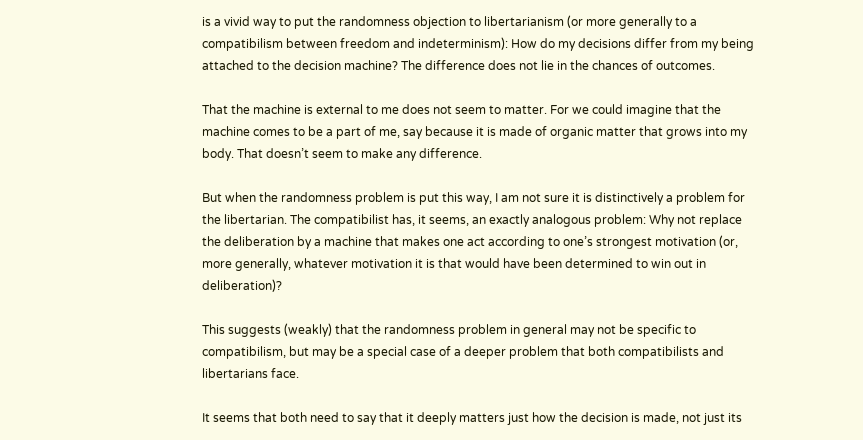is a vivid way to put the randomness objection to libertarianism (or more generally to a compatibilism between freedom and indeterminism): How do my decisions differ from my being attached to the decision machine? The difference does not lie in the chances of outcomes.

That the machine is external to me does not seem to matter. For we could imagine that the machine comes to be a part of me, say because it is made of organic matter that grows into my body. That doesn’t seem to make any difference.

But when the randomness problem is put this way, I am not sure it is distinctively a problem for the libertarian. The compatibilist has, it seems, an exactly analogous problem: Why not replace the deliberation by a machine that makes one act according to one’s strongest motivation (or, more generally, whatever motivation it is that would have been determined to win out in deliberation)?

This suggests (weakly) that the randomness problem in general may not be specific to compatibilism, but may be a special case of a deeper problem that both compatibilists and libertarians face.

It seems that both need to say that it deeply matters just how the decision is made, not just its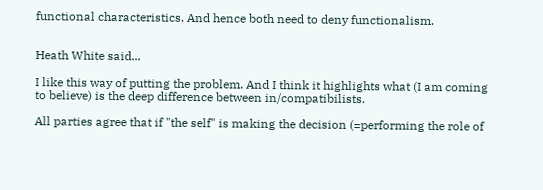functional characteristics. And hence both need to deny functionalism.


Heath White said...

I like this way of putting the problem. And I think it highlights what (I am coming to believe) is the deep difference between in/compatibilists.

All parties agree that if "the self" is making the decision (=performing the role of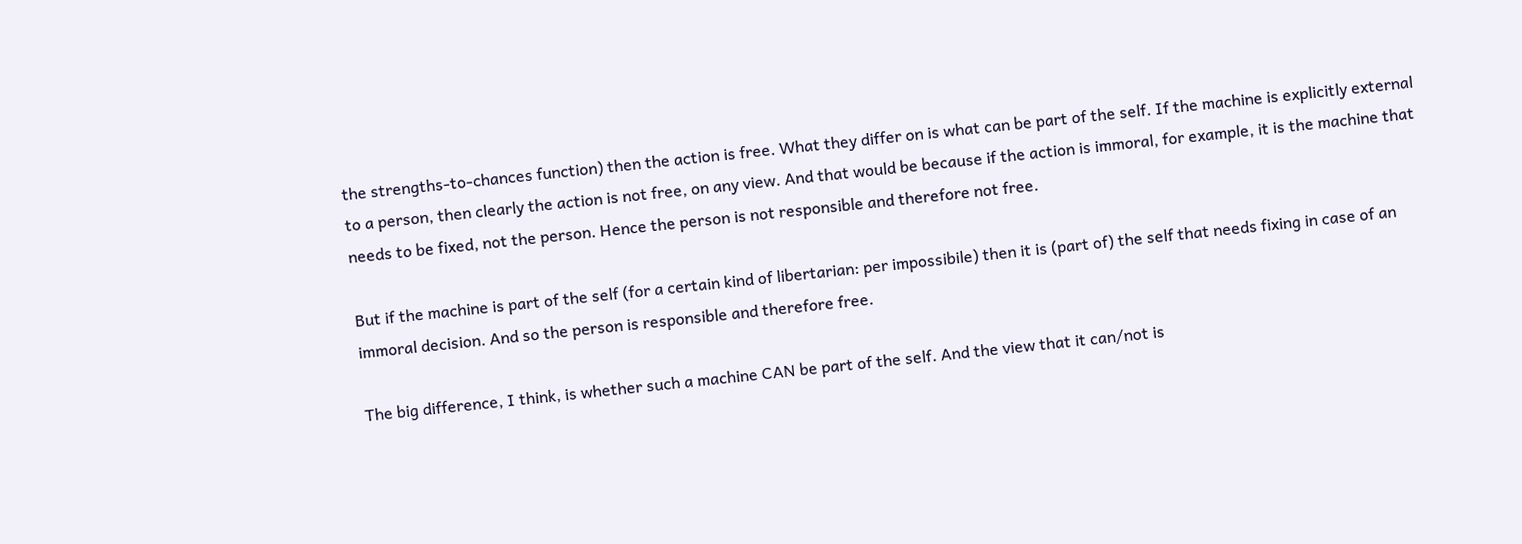the strengths-to-chances function) then the action is free. What they differ on is what can be part of the self. If the machine is explicitly external to a person, then clearly the action is not free, on any view. And that would be because if the action is immoral, for example, it is the machine that needs to be fixed, not the person. Hence the person is not responsible and therefore not free.

But if the machine is part of the self (for a certain kind of libertarian: per impossibile) then it is (part of) the self that needs fixing in case of an immoral decision. And so the person is responsible and therefore free.

The big difference, I think, is whether such a machine CAN be part of the self. And the view that it can/not is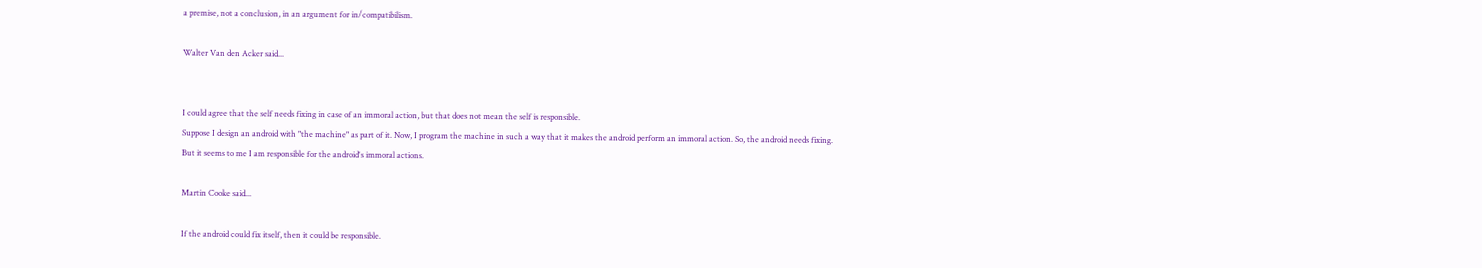a premise, not a conclusion, in an argument for in/compatibilism.

Walter Van den Acker said...


I could agree that the self needs fixing in case of an immoral action, but that does not mean the self is responsible.
Suppose I design an android with "the machine" as part of it. Now, I program the machine in such a way that it makes the android perform an immoral action. So, the android needs fixing.
But it seems to me I am responsible for the android's immoral actions.

Martin Cooke said...

If the android could fix itself, then it could be responsible.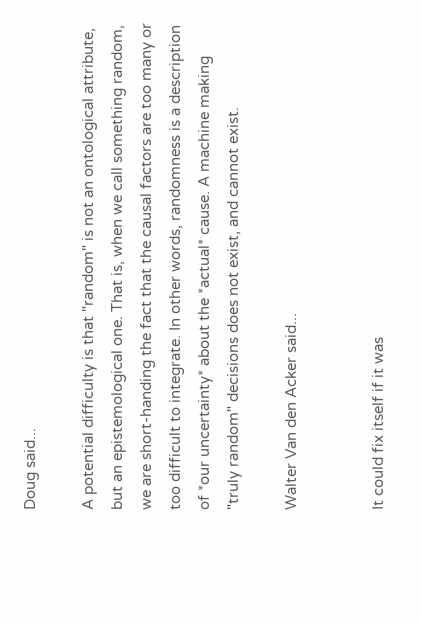Doug said...

A potential difficulty is that "random" is not an ontological attribute, but an epistemological one. That is, when we call something random, we are short-handing the fact that the causal factors are too many or too difficult to integrate. In other words, randomness is a description of *our uncertainty* about the *actual* cause. A machine making "truly random" decisions does not exist, and cannot exist.

Walter Van den Acker said...


It could fix itself if it was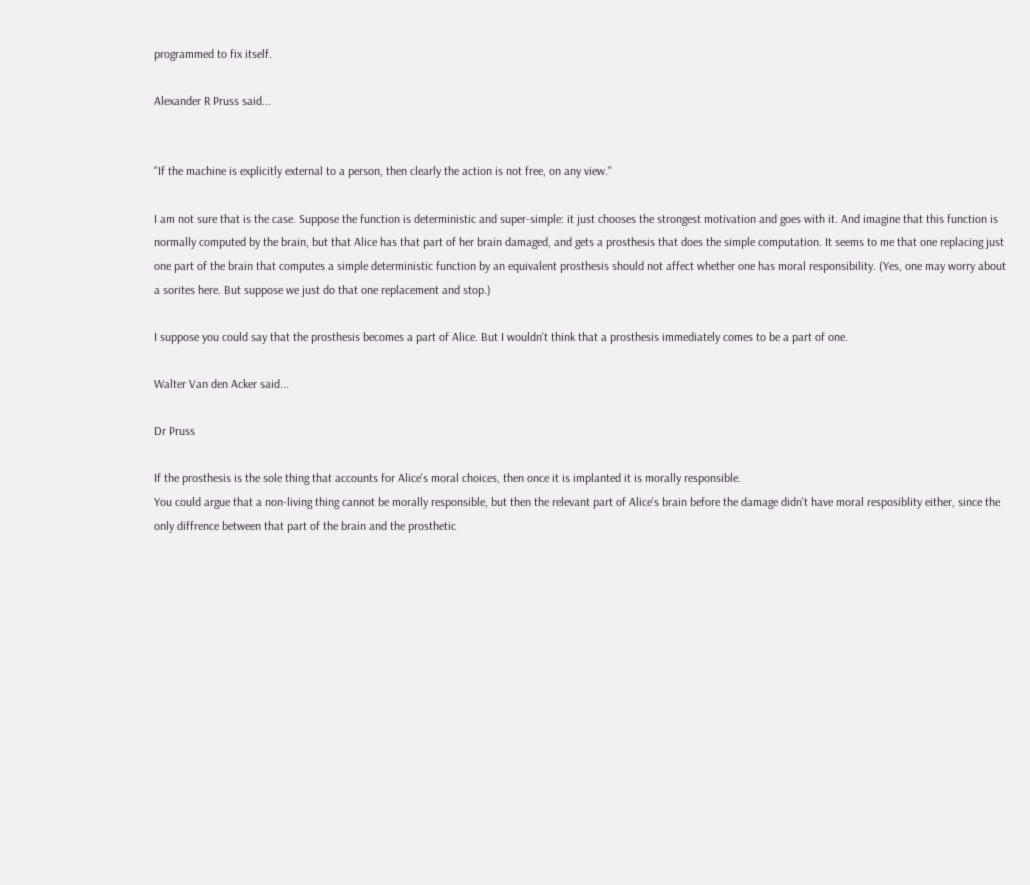programmed to fix itself.

Alexander R Pruss said...


"If the machine is explicitly external to a person, then clearly the action is not free, on any view."

I am not sure that is the case. Suppose the function is deterministic and super-simple: it just chooses the strongest motivation and goes with it. And imagine that this function is normally computed by the brain, but that Alice has that part of her brain damaged, and gets a prosthesis that does the simple computation. It seems to me that one replacing just one part of the brain that computes a simple deterministic function by an equivalent prosthesis should not affect whether one has moral responsibility. (Yes, one may worry about a sorites here. But suppose we just do that one replacement and stop.)

I suppose you could say that the prosthesis becomes a part of Alice. But I wouldn't think that a prosthesis immediately comes to be a part of one.

Walter Van den Acker said...

Dr Pruss

If the prosthesis is the sole thing that accounts for Alice's moral choices, then once it is implanted it is morally responsible.
You could argue that a non-living thing cannot be morally responsible, but then the relevant part of Alice's brain before the damage didn't have moral resposiblity either, since the only diffrence between that part of the brain and the prosthetic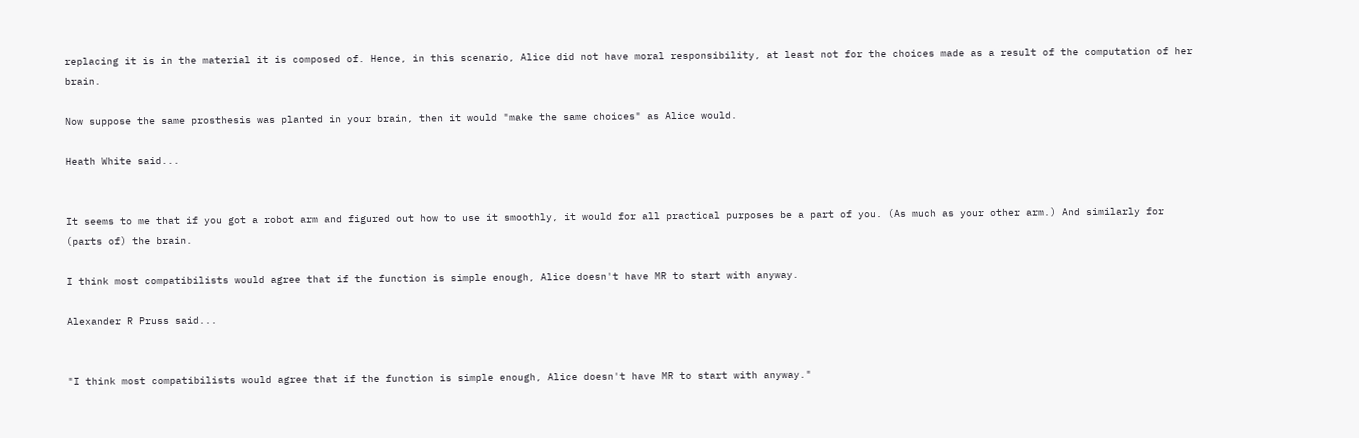replacing it is in the material it is composed of. Hence, in this scenario, Alice did not have moral responsibility, at least not for the choices made as a result of the computation of her brain.

Now suppose the same prosthesis was planted in your brain, then it would "make the same choices" as Alice would.

Heath White said...


It seems to me that if you got a robot arm and figured out how to use it smoothly, it would for all practical purposes be a part of you. (As much as your other arm.) And similarly for (parts of) the brain.

I think most compatibilists would agree that if the function is simple enough, Alice doesn't have MR to start with anyway.

Alexander R Pruss said...


"I think most compatibilists would agree that if the function is simple enough, Alice doesn't have MR to start with anyway."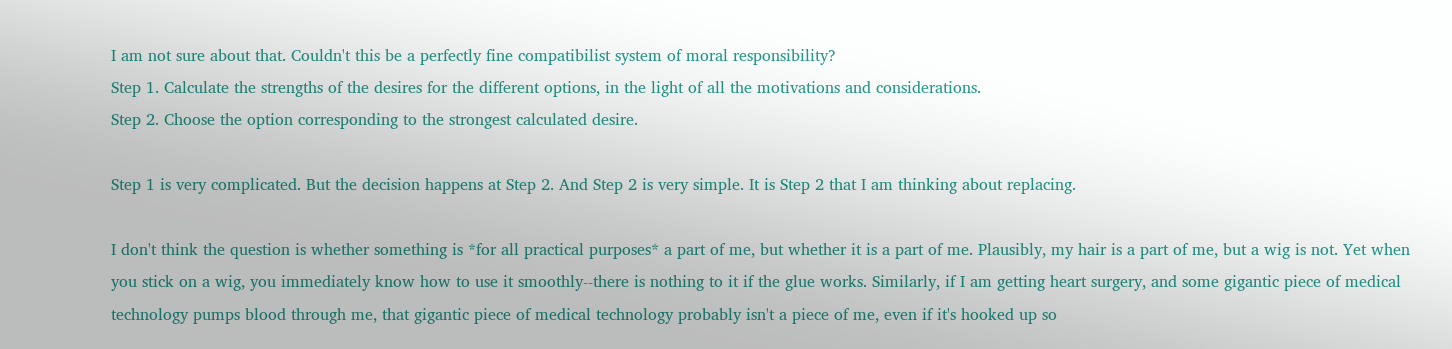I am not sure about that. Couldn't this be a perfectly fine compatibilist system of moral responsibility?
Step 1. Calculate the strengths of the desires for the different options, in the light of all the motivations and considerations.
Step 2. Choose the option corresponding to the strongest calculated desire.

Step 1 is very complicated. But the decision happens at Step 2. And Step 2 is very simple. It is Step 2 that I am thinking about replacing.

I don't think the question is whether something is *for all practical purposes* a part of me, but whether it is a part of me. Plausibly, my hair is a part of me, but a wig is not. Yet when you stick on a wig, you immediately know how to use it smoothly--there is nothing to it if the glue works. Similarly, if I am getting heart surgery, and some gigantic piece of medical technology pumps blood through me, that gigantic piece of medical technology probably isn't a piece of me, even if it's hooked up so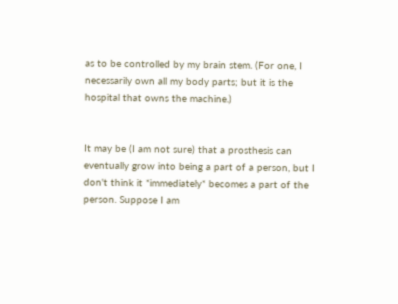as to be controlled by my brain stem. (For one, I necessarily own all my body parts; but it is the hospital that owns the machine.)


It may be (I am not sure) that a prosthesis can eventually grow into being a part of a person, but I don't think it *immediately* becomes a part of the person. Suppose I am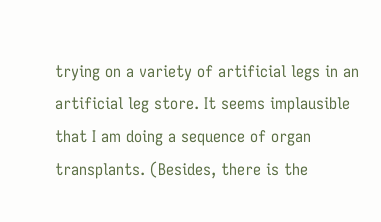trying on a variety of artificial legs in an artificial leg store. It seems implausible that I am doing a sequence of organ transplants. (Besides, there is the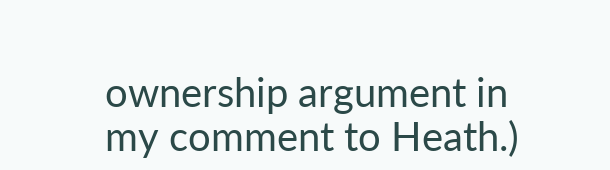ownership argument in my comment to Heath.)